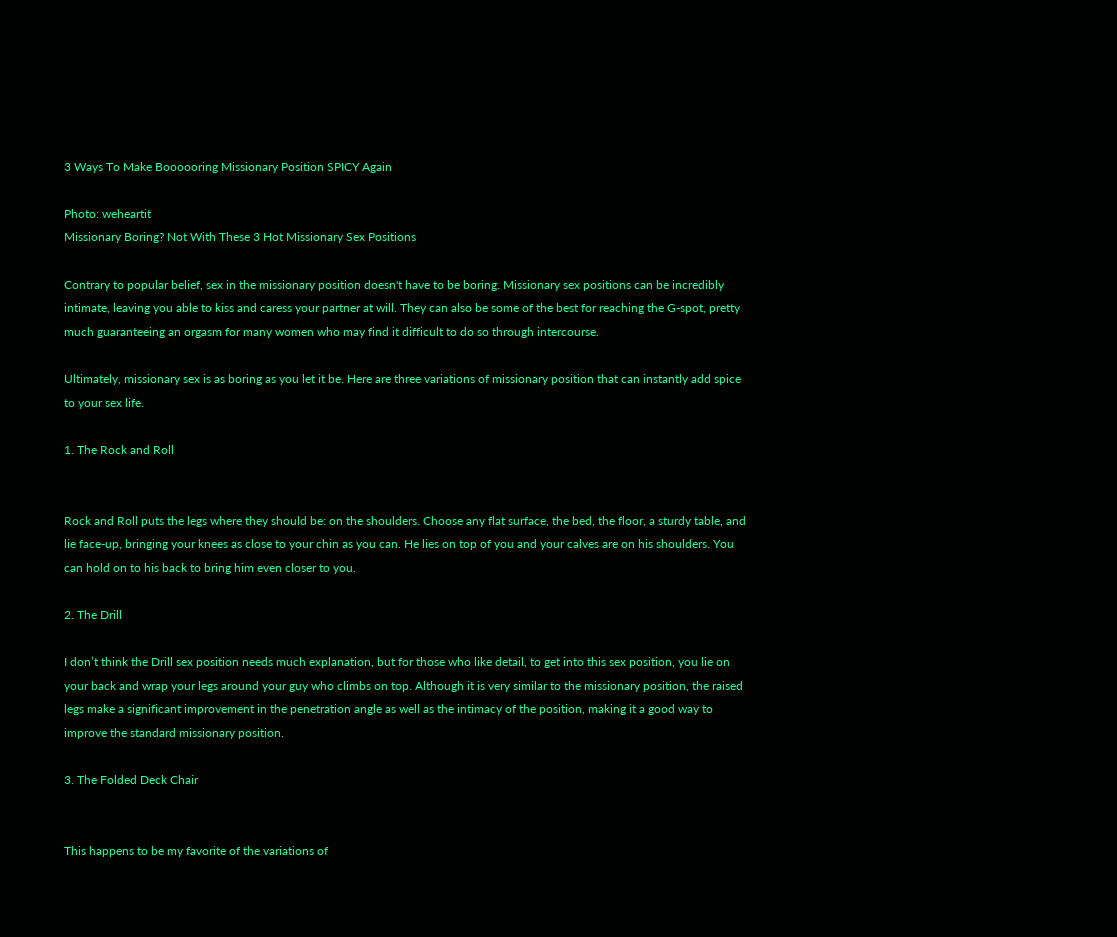3 Ways To Make Boooooring Missionary Position SPICY Again

Photo: weheartit
Missionary Boring? Not With These 3 Hot Missionary Sex Positions

Contrary to popular belief, sex in the missionary position doesn't have to be boring. Missionary sex positions can be incredibly intimate, leaving you able to kiss and caress your partner at will. They can also be some of the best for reaching the G-spot, pretty much guaranteeing an orgasm for many women who may find it difficult to do so through intercourse.

Ultimately, missionary sex is as boring as you let it be. Here are three variations of missionary position that can instantly add spice to your sex life.

1. The Rock and Roll


Rock and Roll puts the legs where they should be: on the shoulders. Choose any flat surface, the bed, the floor, a sturdy table, and lie face-up, bringing your knees as close to your chin as you can. He lies on top of you and your calves are on his shoulders. You can hold on to his back to bring him even closer to you.

2. The Drill

I don’t think the Drill sex position needs much explanation, but for those who like detail, to get into this sex position, you lie on your back and wrap your legs around your guy who climbs on top. Although it is very similar to the missionary position, the raised legs make a significant improvement in the penetration angle as well as the intimacy of the position, making it a good way to improve the standard missionary position.

3. The Folded Deck Chair


This happens to be my favorite of the variations of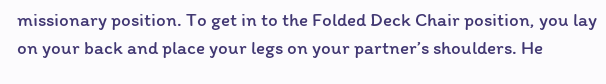missionary position. To get in to the Folded Deck Chair position, you lay on your back and place your legs on your partner’s shoulders. He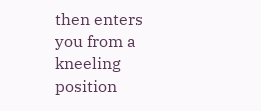then enters you from a kneeling position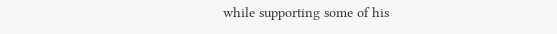while supporting some of his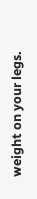weight on your legs.